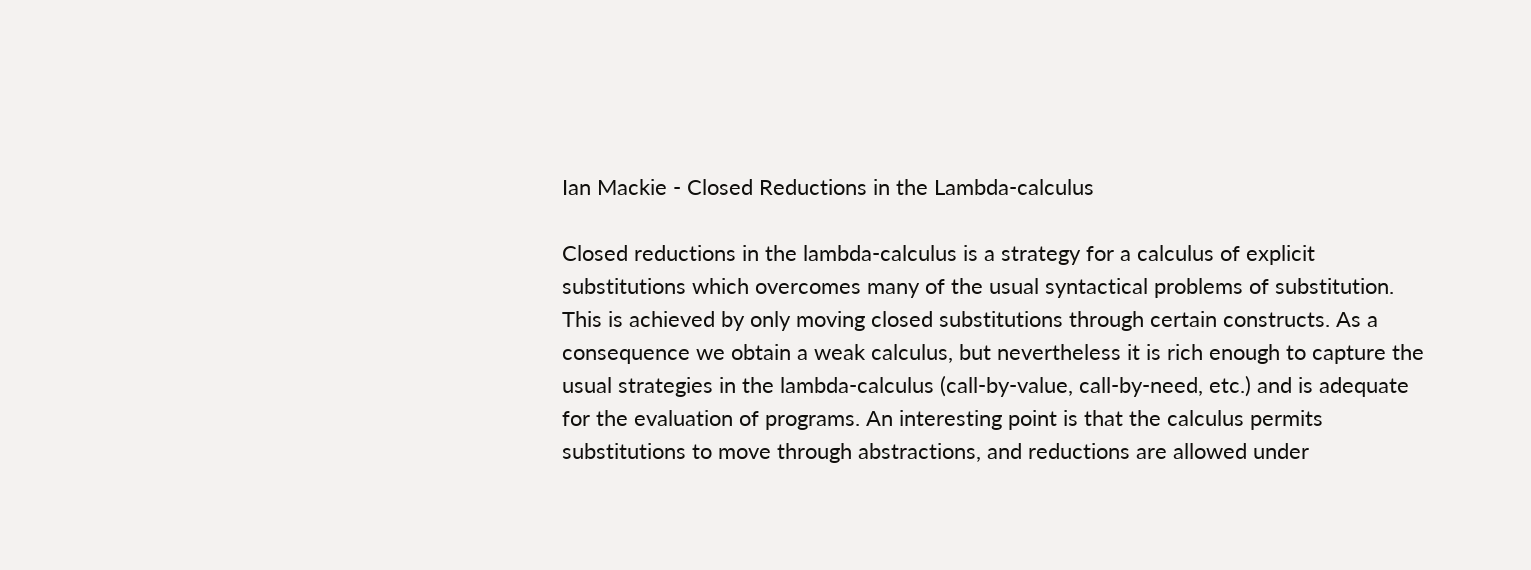Ian Mackie - Closed Reductions in the Lambda-calculus

Closed reductions in the lambda-calculus is a strategy for a calculus of explicit substitutions which overcomes many of the usual syntactical problems of substitution. This is achieved by only moving closed substitutions through certain constructs. As a consequence we obtain a weak calculus, but nevertheless it is rich enough to capture the usual strategies in the lambda-calculus (call-by-value, call-by-need, etc.) and is adequate for the evaluation of programs. An interesting point is that the calculus permits substitutions to move through abstractions, and reductions are allowed under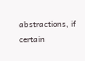abstractions, if certain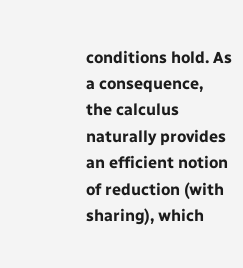conditions hold. As a consequence, the calculus naturally provides an efficient notion of reduction (with sharing), which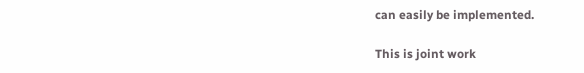can easily be implemented.

This is joint work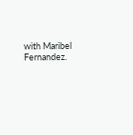with Maribel Fernandez.